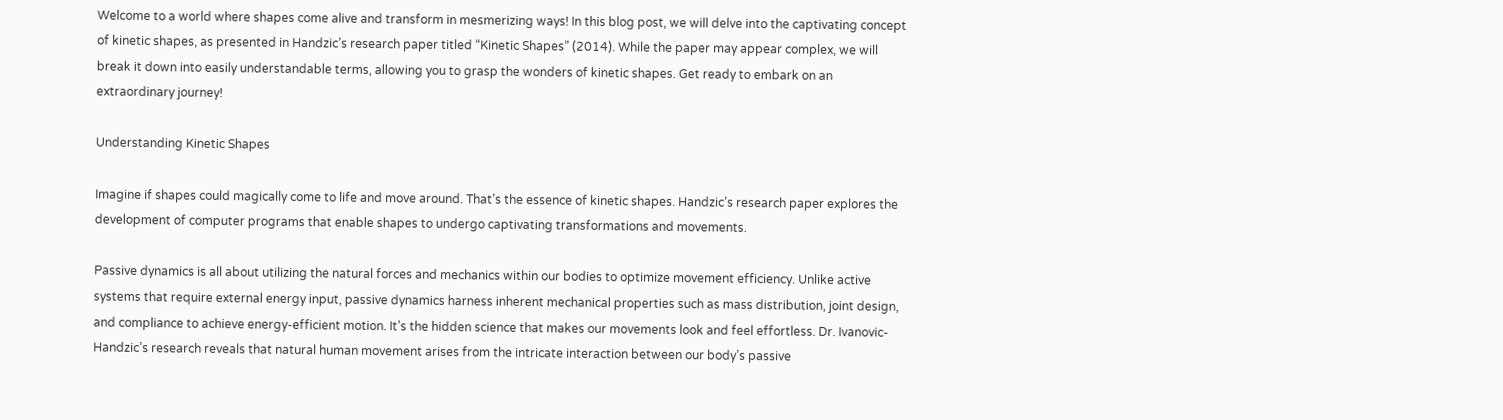Welcome to a world where shapes come alive and transform in mesmerizing ways! In this blog post, we will delve into the captivating concept of kinetic shapes, as presented in Handzic’s research paper titled “Kinetic Shapes” (2014). While the paper may appear complex, we will break it down into easily understandable terms, allowing you to grasp the wonders of kinetic shapes. Get ready to embark on an extraordinary journey!

Understanding Kinetic Shapes

Imagine if shapes could magically come to life and move around. That’s the essence of kinetic shapes. Handzic’s research paper explores the development of computer programs that enable shapes to undergo captivating transformations and movements.

Passive dynamics is all about utilizing the natural forces and mechanics within our bodies to optimize movement efficiency. Unlike active systems that require external energy input, passive dynamics harness inherent mechanical properties such as mass distribution, joint design, and compliance to achieve energy-efficient motion. It’s the hidden science that makes our movements look and feel effortless. Dr. Ivanovic-Handzic’s research reveals that natural human movement arises from the intricate interaction between our body’s passive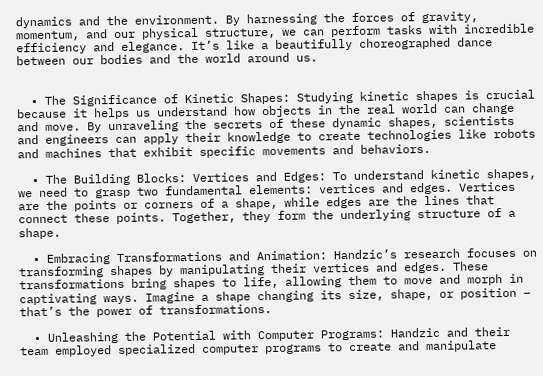dynamics and the environment. By harnessing the forces of gravity, momentum, and our physical structure, we can perform tasks with incredible efficiency and elegance. It’s like a beautifully choreographed dance between our bodies and the world around us.


  • The Significance of Kinetic Shapes: Studying kinetic shapes is crucial because it helps us understand how objects in the real world can change and move. By unraveling the secrets of these dynamic shapes, scientists and engineers can apply their knowledge to create technologies like robots and machines that exhibit specific movements and behaviors.

  • The Building Blocks: Vertices and Edges: To understand kinetic shapes, we need to grasp two fundamental elements: vertices and edges. Vertices are the points or corners of a shape, while edges are the lines that connect these points. Together, they form the underlying structure of a shape.

  • Embracing Transformations and Animation: Handzic’s research focuses on transforming shapes by manipulating their vertices and edges. These transformations bring shapes to life, allowing them to move and morph in captivating ways. Imagine a shape changing its size, shape, or position – that’s the power of transformations.

  • Unleashing the Potential with Computer Programs: Handzic and their team employed specialized computer programs to create and manipulate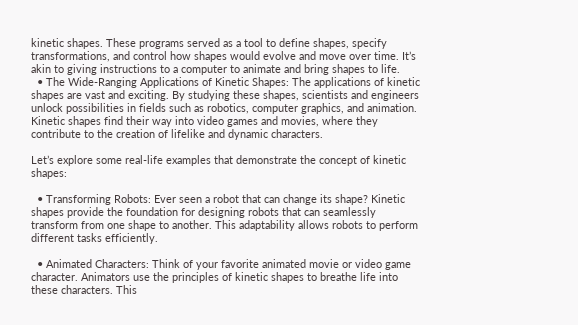kinetic shapes. These programs served as a tool to define shapes, specify transformations, and control how shapes would evolve and move over time. It’s akin to giving instructions to a computer to animate and bring shapes to life.
  • The Wide-Ranging Applications of Kinetic Shapes: The applications of kinetic shapes are vast and exciting. By studying these shapes, scientists and engineers unlock possibilities in fields such as robotics, computer graphics, and animation. Kinetic shapes find their way into video games and movies, where they contribute to the creation of lifelike and dynamic characters.

Let’s explore some real-life examples that demonstrate the concept of kinetic shapes:

  • Transforming Robots: Ever seen a robot that can change its shape? Kinetic shapes provide the foundation for designing robots that can seamlessly transform from one shape to another. This adaptability allows robots to perform different tasks efficiently.

  • Animated Characters: Think of your favorite animated movie or video game character. Animators use the principles of kinetic shapes to breathe life into these characters. This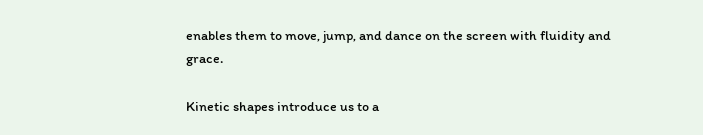enables them to move, jump, and dance on the screen with fluidity and grace.

Kinetic shapes introduce us to a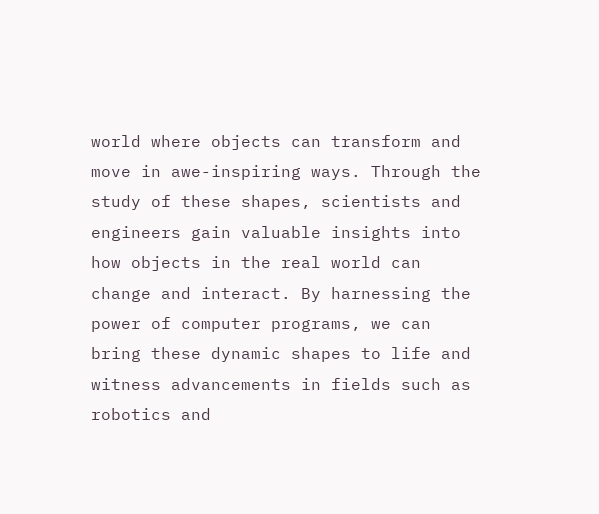world where objects can transform and move in awe-inspiring ways. Through the study of these shapes, scientists and engineers gain valuable insights into how objects in the real world can change and interact. By harnessing the power of computer programs, we can bring these dynamic shapes to life and witness advancements in fields such as robotics and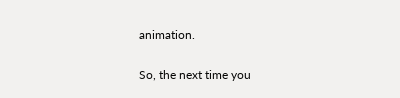animation.

So, the next time you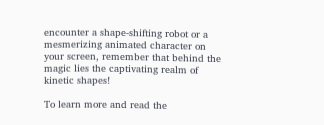encounter a shape-shifting robot or a mesmerizing animated character on your screen, remember that behind the magic lies the captivating realm of kinetic shapes!

To learn more and read the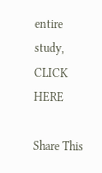entire study, CLICK HERE

Share This